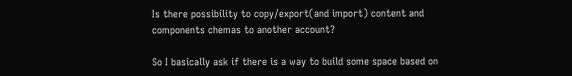Is there possibility to copy/export(and import) content and components chemas to another account?

So I basically ask if there is a way to build some space based on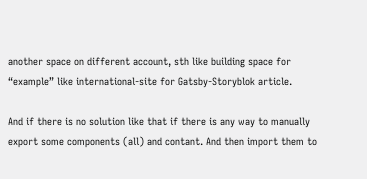another space on different account, sth like building space for “example” like international-site for Gatsby-Storyblok article.

And if there is no solution like that if there is any way to manually export some components (all) and contant. And then import them to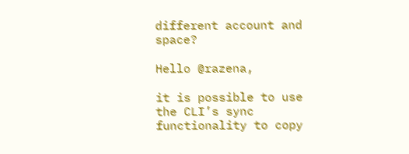different account and space?

Hello @razena,

it is possible to use the CLI’s sync functionality to copy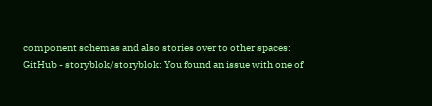component schemas and also stories over to other spaces: GitHub - storyblok/storyblok: You found an issue with one of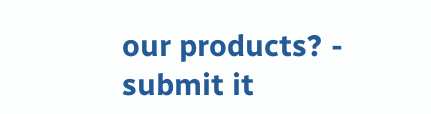our products? - submit it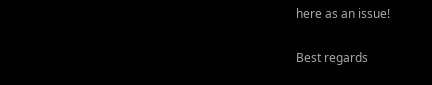here as an issue!

Best regards